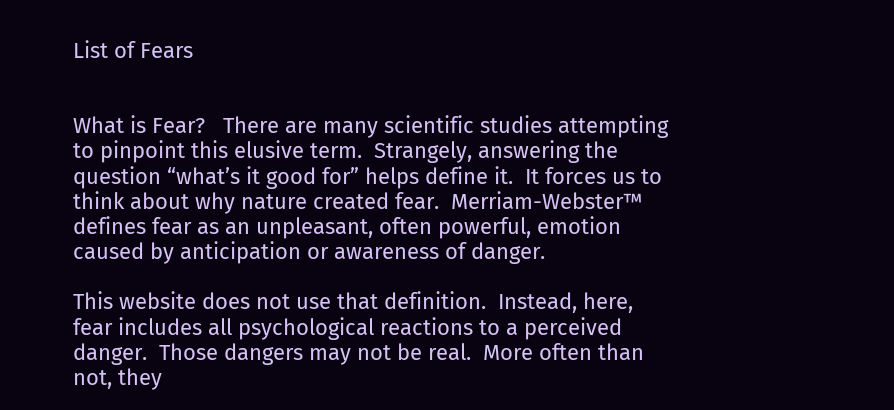List of Fears


What is Fear?   There are many scientific studies attempting to pinpoint this elusive term.  Strangely, answering the question “what’s it good for” helps define it.  It forces us to think about why nature created fear.  Merriam-Webster™  defines fear as an unpleasant, often powerful, emotion caused by anticipation or awareness of danger.

This website does not use that definition.  Instead, here, fear includes all psychological reactions to a perceived danger.  Those dangers may not be real.  More often than not, they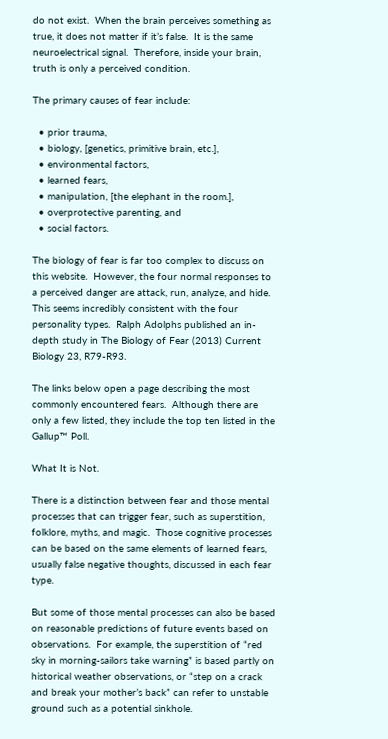do not exist.  When the brain perceives something as true, it does not matter if it’s false.  It is the same neuroelectrical signal.  Therefore, inside your brain, truth is only a perceived condition.

The primary causes of fear include:

  • prior trauma,
  • biology, [genetics, primitive brain, etc.],
  • environmental factors,
  • learned fears,
  • manipulation, [the elephant in the room.],
  • overprotective parenting, and
  • social factors.

The biology of fear is far too complex to discuss on this website.  However, the four normal responses to a perceived danger are attack, run, analyze, and hide.  This seems incredibly consistent with the four personality types.  Ralph Adolphs published an in-depth study in The Biology of Fear (2013) Current Biology 23, R79-R93.

The links below open a page describing the most commonly encountered fears.  Although there are only a few listed, they include the top ten listed in the Gallup™ Poll.

What It is Not.

There is a distinction between fear and those mental processes that can trigger fear, such as superstition, folklore, myths, and magic.  Those cognitive processes can be based on the same elements of learned fears, usually false negative thoughts, discussed in each fear type.

But some of those mental processes can also be based on reasonable predictions of future events based on observations.  For example, the superstition of “red sky in morning-sailors take warning” is based partly on historical weather observations, or “step on a crack and break your mother’s back” can refer to unstable ground such as a potential sinkhole.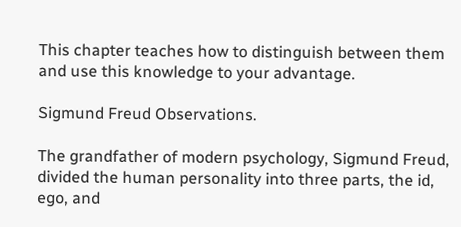This chapter teaches how to distinguish between them and use this knowledge to your advantage.

Sigmund Freud Observations.

The grandfather of modern psychology, Sigmund Freud, divided the human personality into three parts, the id, ego, and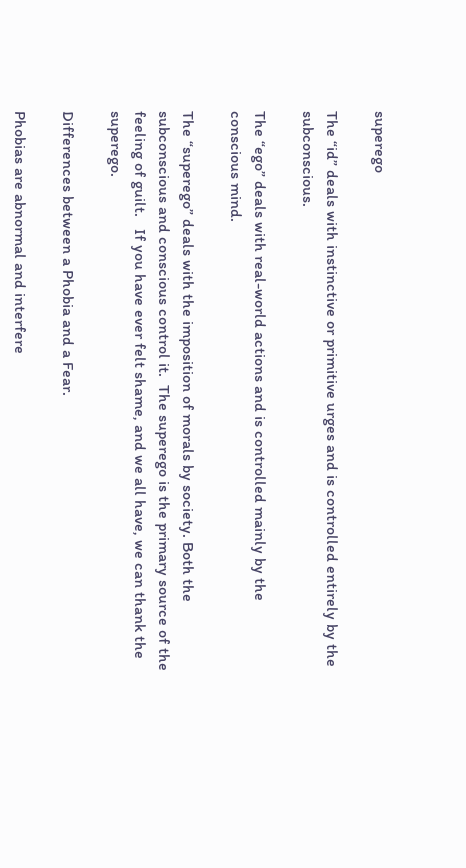superego

The “id” deals with instinctive or primitive urges and is controlled entirely by the subconscious.

The “ego” deals with real-world actions and is controlled mainly by the conscious mind.

The “superego” deals with the imposition of morals by society. Both the subconscious and conscious control it.  The superego is the primary source of the feeling of guilt.   If you have ever felt shame, and we all have, we can thank the superego.

Differences between a Phobia and a Fear.

Phobias are abnormal and interfere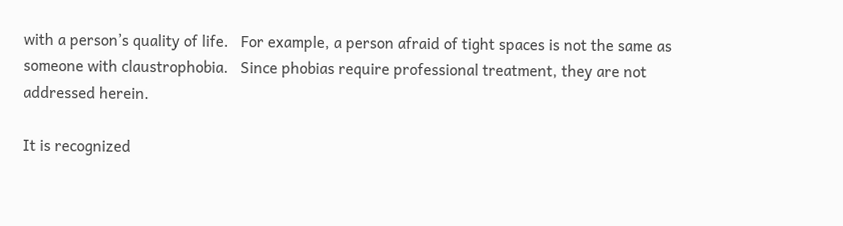with a person’s quality of life.   For example, a person afraid of tight spaces is not the same as someone with claustrophobia.   Since phobias require professional treatment, they are not addressed herein.

It is recognized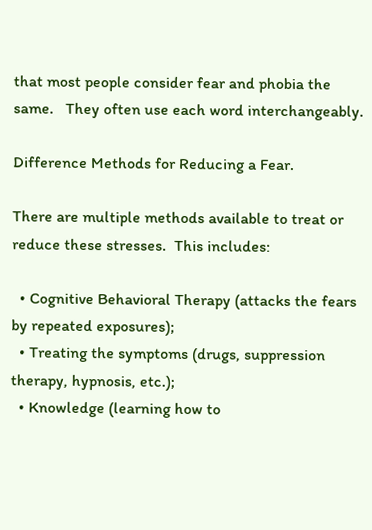that most people consider fear and phobia the same.   They often use each word interchangeably.

Difference Methods for Reducing a Fear.

There are multiple methods available to treat or reduce these stresses.  This includes:

  • Cognitive Behavioral Therapy (attacks the fears by repeated exposures);
  • Treating the symptoms (drugs, suppression therapy, hypnosis, etc.);
  • Knowledge (learning how to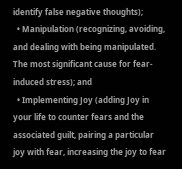identify false negative thoughts);
  • Manipulation (recognizing, avoiding, and dealing with being manipulated. The most significant cause for fear-induced stress); and
  • Implementing Joy (adding Joy in your life to counter fears and the associated guilt, pairing a particular joy with fear, increasing the joy to fear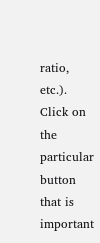ratio, etc.).
Click on the particular button that is important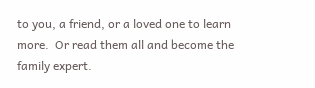to you, a friend, or a loved one to learn more.  Or read them all and become the family expert.